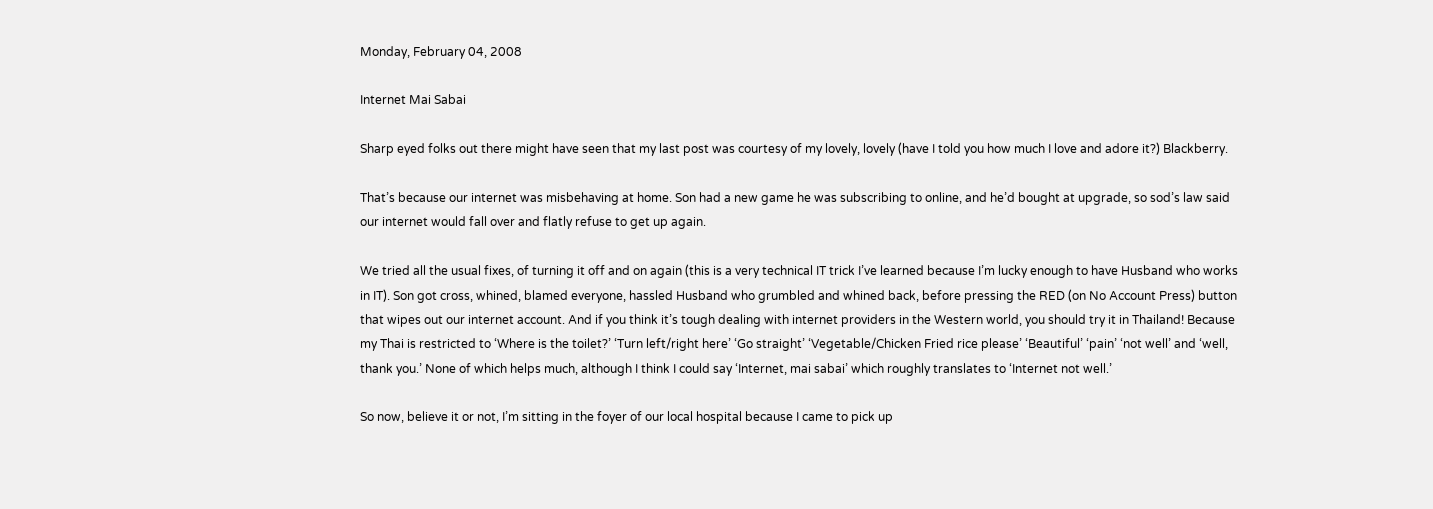Monday, February 04, 2008

Internet Mai Sabai

Sharp eyed folks out there might have seen that my last post was courtesy of my lovely, lovely (have I told you how much I love and adore it?) Blackberry.

That’s because our internet was misbehaving at home. Son had a new game he was subscribing to online, and he’d bought at upgrade, so sod’s law said our internet would fall over and flatly refuse to get up again.

We tried all the usual fixes, of turning it off and on again (this is a very technical IT trick I’ve learned because I’m lucky enough to have Husband who works in IT). Son got cross, whined, blamed everyone, hassled Husband who grumbled and whined back, before pressing the RED (on No Account Press) button that wipes out our internet account. And if you think it’s tough dealing with internet providers in the Western world, you should try it in Thailand! Because my Thai is restricted to ‘Where is the toilet?’ ‘Turn left/right here’ ‘Go straight’ ‘Vegetable/Chicken Fried rice please’ ‘Beautiful’ ‘pain’ ‘not well’ and ‘well, thank you.’ None of which helps much, although I think I could say ‘Internet, mai sabai’ which roughly translates to ‘Internet not well.’

So now, believe it or not, I’m sitting in the foyer of our local hospital because I came to pick up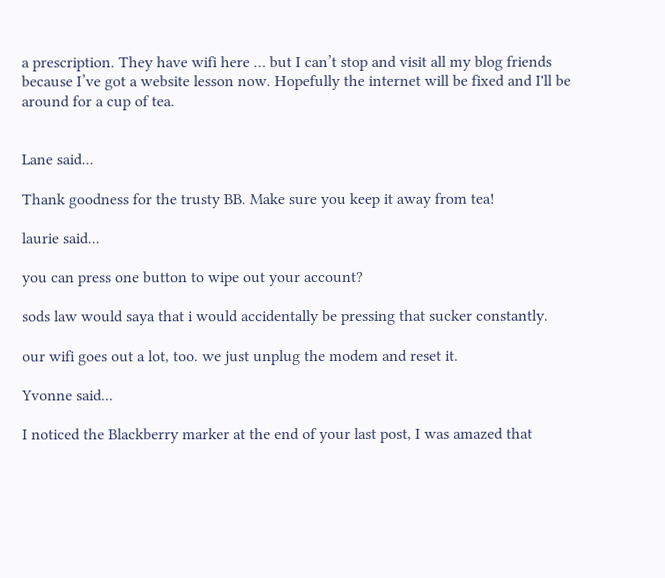a prescription. They have wifi here … but I can’t stop and visit all my blog friends because I’ve got a website lesson now. Hopefully the internet will be fixed and I'll be around for a cup of tea.


Lane said...

Thank goodness for the trusty BB. Make sure you keep it away from tea!

laurie said...

you can press one button to wipe out your account?

sods law would saya that i would accidentally be pressing that sucker constantly.

our wifi goes out a lot, too. we just unplug the modem and reset it.

Yvonne said...

I noticed the Blackberry marker at the end of your last post, I was amazed that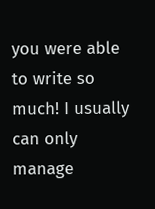you were able to write so much! I usually can only manage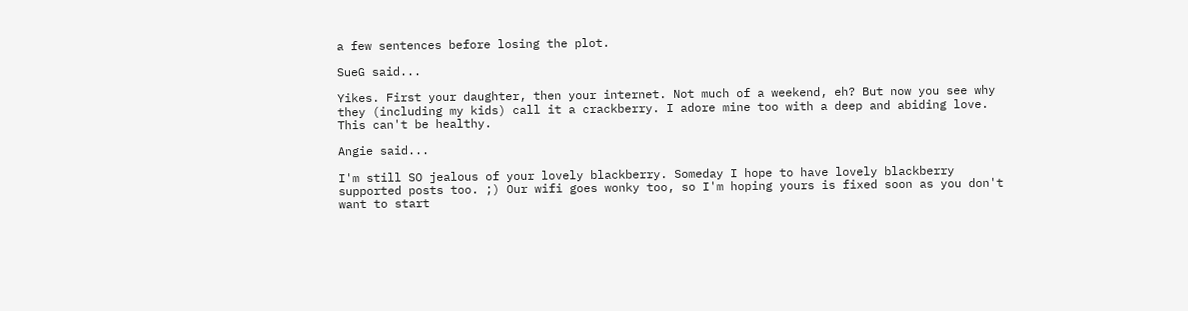a few sentences before losing the plot.

SueG said...

Yikes. First your daughter, then your internet. Not much of a weekend, eh? But now you see why they (including my kids) call it a crackberry. I adore mine too with a deep and abiding love. This can't be healthy.

Angie said...

I'm still SO jealous of your lovely blackberry. Someday I hope to have lovely blackberry supported posts too. ;) Our wifi goes wonky too, so I'm hoping yours is fixed soon as you don't want to start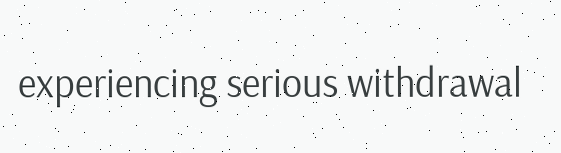experiencing serious withdrawal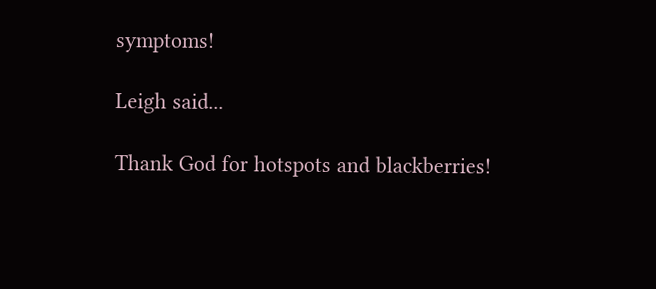symptoms!

Leigh said...

Thank God for hotspots and blackberries!